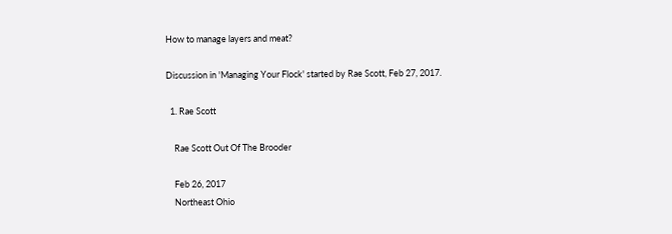How to manage layers and meat?

Discussion in 'Managing Your Flock' started by Rae Scott, Feb 27, 2017.

  1. Rae Scott

    Rae Scott Out Of The Brooder

    Feb 26, 2017
    Northeast Ohio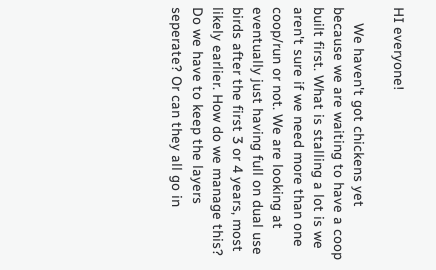HI everyone!

    We haven't got chickens yet because we are waiting to have a coop built first. What is stalling a lot is we aren't sure if we need more than one coop/run or not. We are looking at eventually just having full on dual use birds after the first 3 or 4 years, most likely earlier. How do we manage this? Do we have to keep the layers seperate? Or can they all go in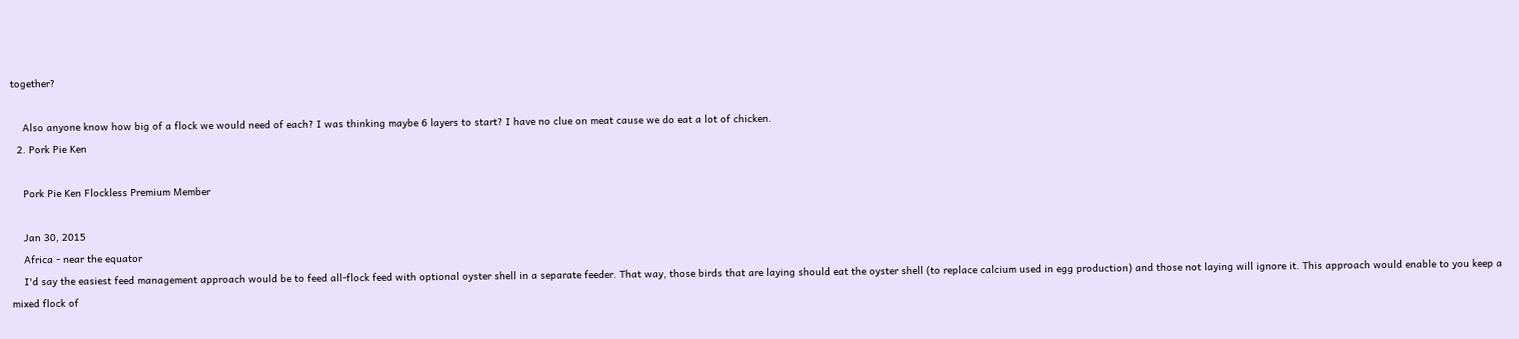together?

    Also anyone know how big of a flock we would need of each? I was thinking maybe 6 layers to start? I have no clue on meat cause we do eat a lot of chicken.
  2. Pork Pie Ken

    Pork Pie Ken Flockless Premium Member

    Jan 30, 2015
    Africa - near the equator
    I'd say the easiest feed management approach would be to feed all-flock feed with optional oyster shell in a separate feeder. That way, those birds that are laying should eat the oyster shell (to replace calcium used in egg production) and those not laying will ignore it. This approach would enable to you keep a mixed flock of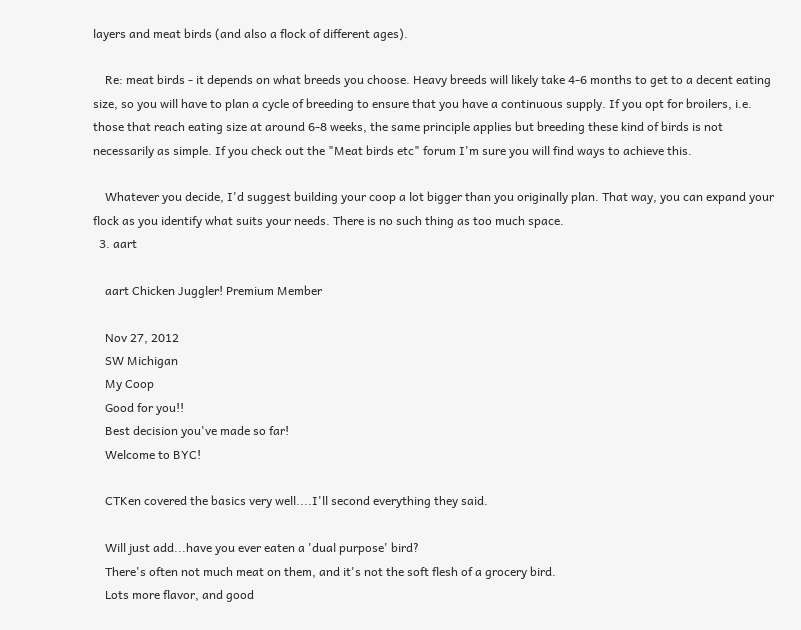layers and meat birds (and also a flock of different ages).

    Re: meat birds - it depends on what breeds you choose. Heavy breeds will likely take 4-6 months to get to a decent eating size, so you will have to plan a cycle of breeding to ensure that you have a continuous supply. If you opt for broilers, i.e. those that reach eating size at around 6-8 weeks, the same principle applies but breeding these kind of birds is not necessarily as simple. If you check out the "Meat birds etc" forum I'm sure you will find ways to achieve this.

    Whatever you decide, I'd suggest building your coop a lot bigger than you originally plan. That way, you can expand your flock as you identify what suits your needs. There is no such thing as too much space.
  3. aart

    aart Chicken Juggler! Premium Member

    Nov 27, 2012
    SW Michigan
    My Coop
    Good for you!!
    Best decision you've made so far!
    Welcome to BYC!

    CTKen covered the basics very well....I'll second everything they said.

    Will just add...have you ever eaten a 'dual purpose' bird?
    There's often not much meat on them, and it's not the soft flesh of a grocery bird.
    Lots more flavor, and good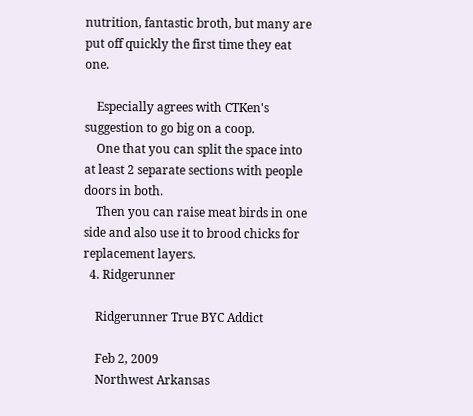nutrition, fantastic broth, but many are put off quickly the first time they eat one.

    Especially agrees with CTKen's suggestion to go big on a coop.
    One that you can split the space into at least 2 separate sections with people doors in both.
    Then you can raise meat birds in one side and also use it to brood chicks for replacement layers.
  4. Ridgerunner

    Ridgerunner True BYC Addict

    Feb 2, 2009
    Northwest Arkansas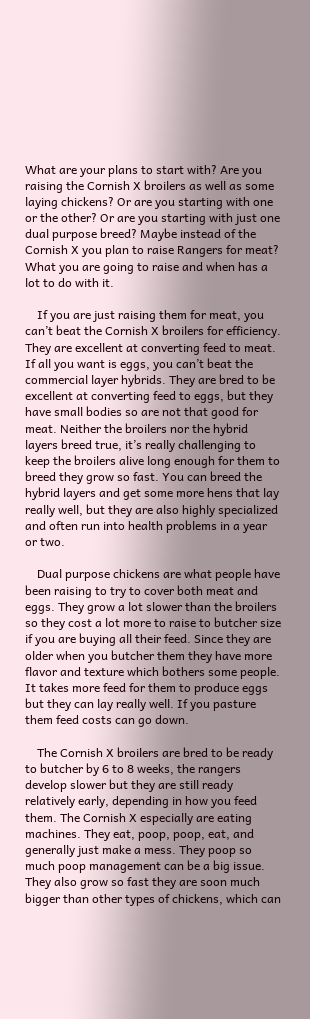What are your plans to start with? Are you raising the Cornish X broilers as well as some laying chickens? Or are you starting with one or the other? Or are you starting with just one dual purpose breed? Maybe instead of the Cornish X you plan to raise Rangers for meat? What you are going to raise and when has a lot to do with it.

    If you are just raising them for meat, you can’t beat the Cornish X broilers for efficiency. They are excellent at converting feed to meat. If all you want is eggs, you can’t beat the commercial layer hybrids. They are bred to be excellent at converting feed to eggs, but they have small bodies so are not that good for meat. Neither the broilers nor the hybrid layers breed true, it’s really challenging to keep the broilers alive long enough for them to breed they grow so fast. You can breed the hybrid layers and get some more hens that lay really well, but they are also highly specialized and often run into health problems in a year or two.

    Dual purpose chickens are what people have been raising to try to cover both meat and eggs. They grow a lot slower than the broilers so they cost a lot more to raise to butcher size if you are buying all their feed. Since they are older when you butcher them they have more flavor and texture which bothers some people. It takes more feed for them to produce eggs but they can lay really well. If you pasture them feed costs can go down.

    The Cornish X broilers are bred to be ready to butcher by 6 to 8 weeks, the rangers develop slower but they are still ready relatively early, depending in how you feed them. The Cornish X especially are eating machines. They eat, poop, poop, eat, and generally just make a mess. They poop so much poop management can be a big issue. They also grow so fast they are soon much bigger than other types of chickens, which can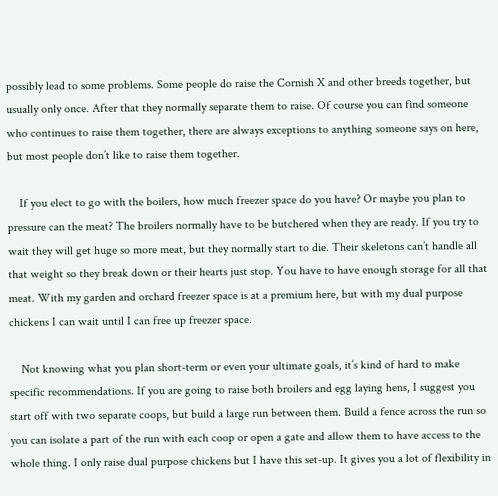possibly lead to some problems. Some people do raise the Cornish X and other breeds together, but usually only once. After that they normally separate them to raise. Of course you can find someone who continues to raise them together, there are always exceptions to anything someone says on here, but most people don’t like to raise them together.

    If you elect to go with the boilers, how much freezer space do you have? Or maybe you plan to pressure can the meat? The broilers normally have to be butchered when they are ready. If you try to wait they will get huge so more meat, but they normally start to die. Their skeletons can’t handle all that weight so they break down or their hearts just stop. You have to have enough storage for all that meat. With my garden and orchard freezer space is at a premium here, but with my dual purpose chickens I can wait until I can free up freezer space.

    Not knowing what you plan short-term or even your ultimate goals, it’s kind of hard to make specific recommendations. If you are going to raise both broilers and egg laying hens, I suggest you start off with two separate coops, but build a large run between them. Build a fence across the run so you can isolate a part of the run with each coop or open a gate and allow them to have access to the whole thing. I only raise dual purpose chickens but I have this set-up. It gives you a lot of flexibility in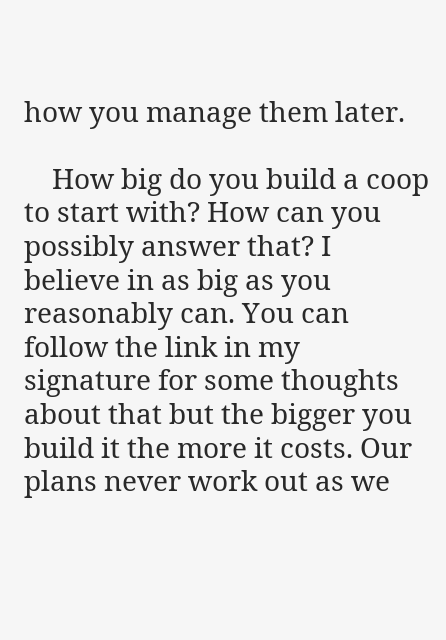how you manage them later.

    How big do you build a coop to start with? How can you possibly answer that? I believe in as big as you reasonably can. You can follow the link in my signature for some thoughts about that but the bigger you build it the more it costs. Our plans never work out as we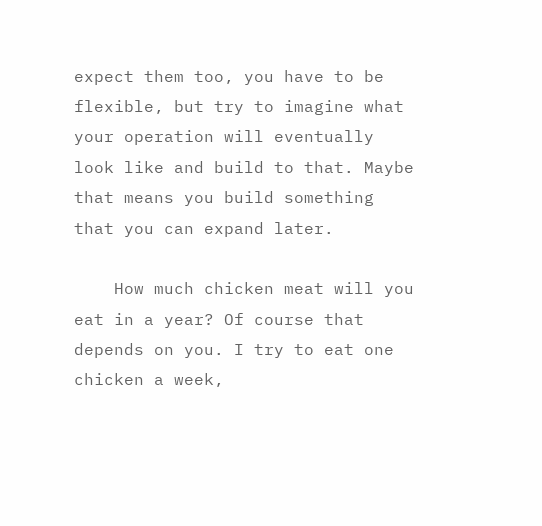expect them too, you have to be flexible, but try to imagine what your operation will eventually look like and build to that. Maybe that means you build something that you can expand later.

    How much chicken meat will you eat in a year? Of course that depends on you. I try to eat one chicken a week,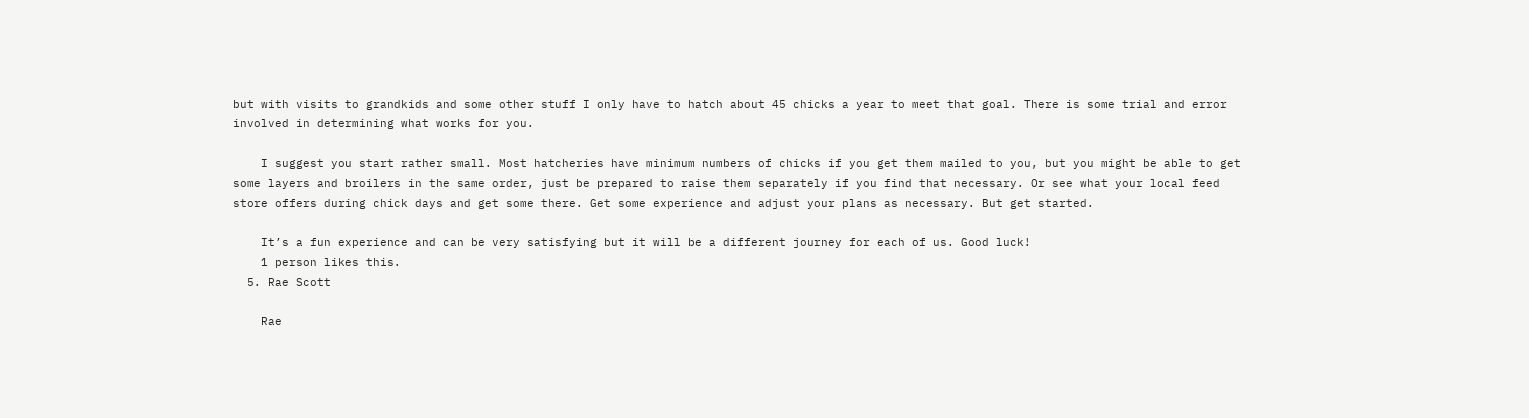but with visits to grandkids and some other stuff I only have to hatch about 45 chicks a year to meet that goal. There is some trial and error involved in determining what works for you.

    I suggest you start rather small. Most hatcheries have minimum numbers of chicks if you get them mailed to you, but you might be able to get some layers and broilers in the same order, just be prepared to raise them separately if you find that necessary. Or see what your local feed store offers during chick days and get some there. Get some experience and adjust your plans as necessary. But get started.

    It’s a fun experience and can be very satisfying but it will be a different journey for each of us. Good luck!
    1 person likes this.
  5. Rae Scott

    Rae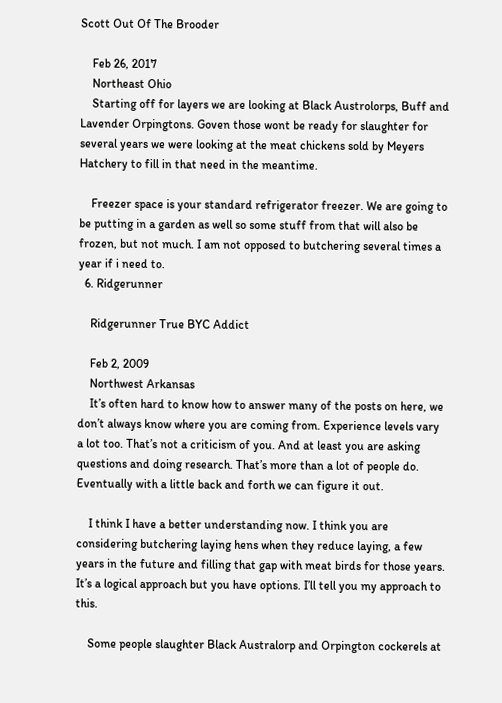Scott Out Of The Brooder

    Feb 26, 2017
    Northeast Ohio
    Starting off for layers we are looking at Black Austrolorps, Buff and Lavender Orpingtons. Goven those wont be ready for slaughter for several years we were looking at the meat chickens sold by Meyers Hatchery to fill in that need in the meantime.

    Freezer space is your standard refrigerator freezer. We are going to be putting in a garden as well so some stuff from that will also be frozen, but not much. I am not opposed to butchering several times a year if i need to.
  6. Ridgerunner

    Ridgerunner True BYC Addict

    Feb 2, 2009
    Northwest Arkansas
    It’s often hard to know how to answer many of the posts on here, we don’t always know where you are coming from. Experience levels vary a lot too. That’s not a criticism of you. And at least you are asking questions and doing research. That’s more than a lot of people do. Eventually with a little back and forth we can figure it out.

    I think I have a better understanding now. I think you are considering butchering laying hens when they reduce laying, a few years in the future and filling that gap with meat birds for those years. It’s a logical approach but you have options. I’ll tell you my approach to this.

    Some people slaughter Black Australorp and Orpington cockerels at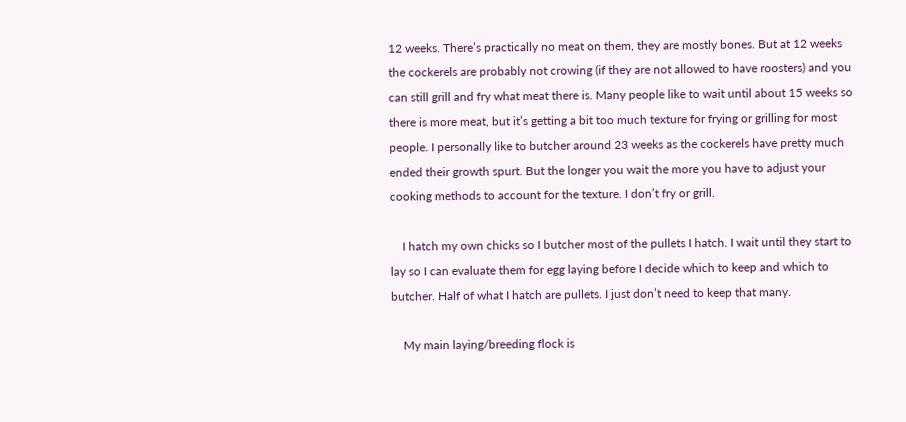12 weeks. There’s practically no meat on them, they are mostly bones. But at 12 weeks the cockerels are probably not crowing (if they are not allowed to have roosters) and you can still grill and fry what meat there is. Many people like to wait until about 15 weeks so there is more meat, but it’s getting a bit too much texture for frying or grilling for most people. I personally like to butcher around 23 weeks as the cockerels have pretty much ended their growth spurt. But the longer you wait the more you have to adjust your cooking methods to account for the texture. I don’t fry or grill.

    I hatch my own chicks so I butcher most of the pullets I hatch. I wait until they start to lay so I can evaluate them for egg laying before I decide which to keep and which to butcher. Half of what I hatch are pullets. I just don’t need to keep that many.

    My main laying/breeding flock is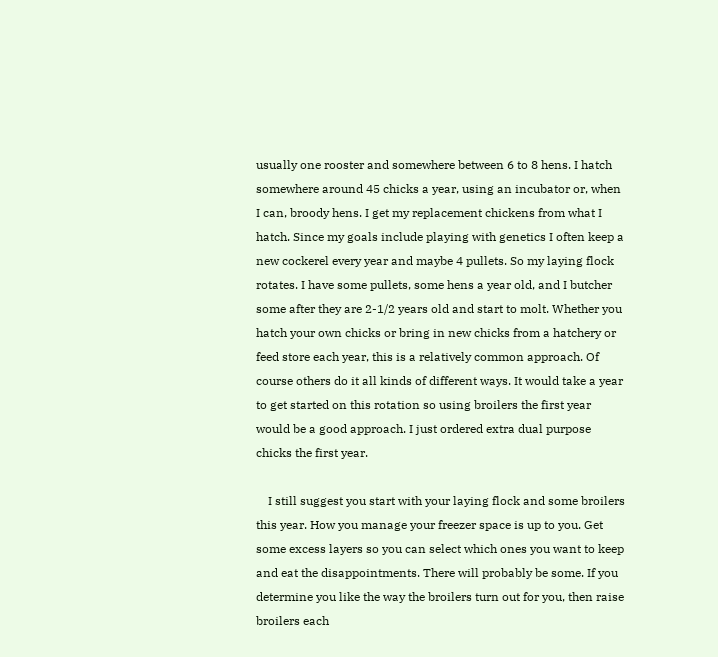usually one rooster and somewhere between 6 to 8 hens. I hatch somewhere around 45 chicks a year, using an incubator or, when I can, broody hens. I get my replacement chickens from what I hatch. Since my goals include playing with genetics I often keep a new cockerel every year and maybe 4 pullets. So my laying flock rotates. I have some pullets, some hens a year old, and I butcher some after they are 2-1/2 years old and start to molt. Whether you hatch your own chicks or bring in new chicks from a hatchery or feed store each year, this is a relatively common approach. Of course others do it all kinds of different ways. It would take a year to get started on this rotation so using broilers the first year would be a good approach. I just ordered extra dual purpose chicks the first year.

    I still suggest you start with your laying flock and some broilers this year. How you manage your freezer space is up to you. Get some excess layers so you can select which ones you want to keep and eat the disappointments. There will probably be some. If you determine you like the way the broilers turn out for you, then raise broilers each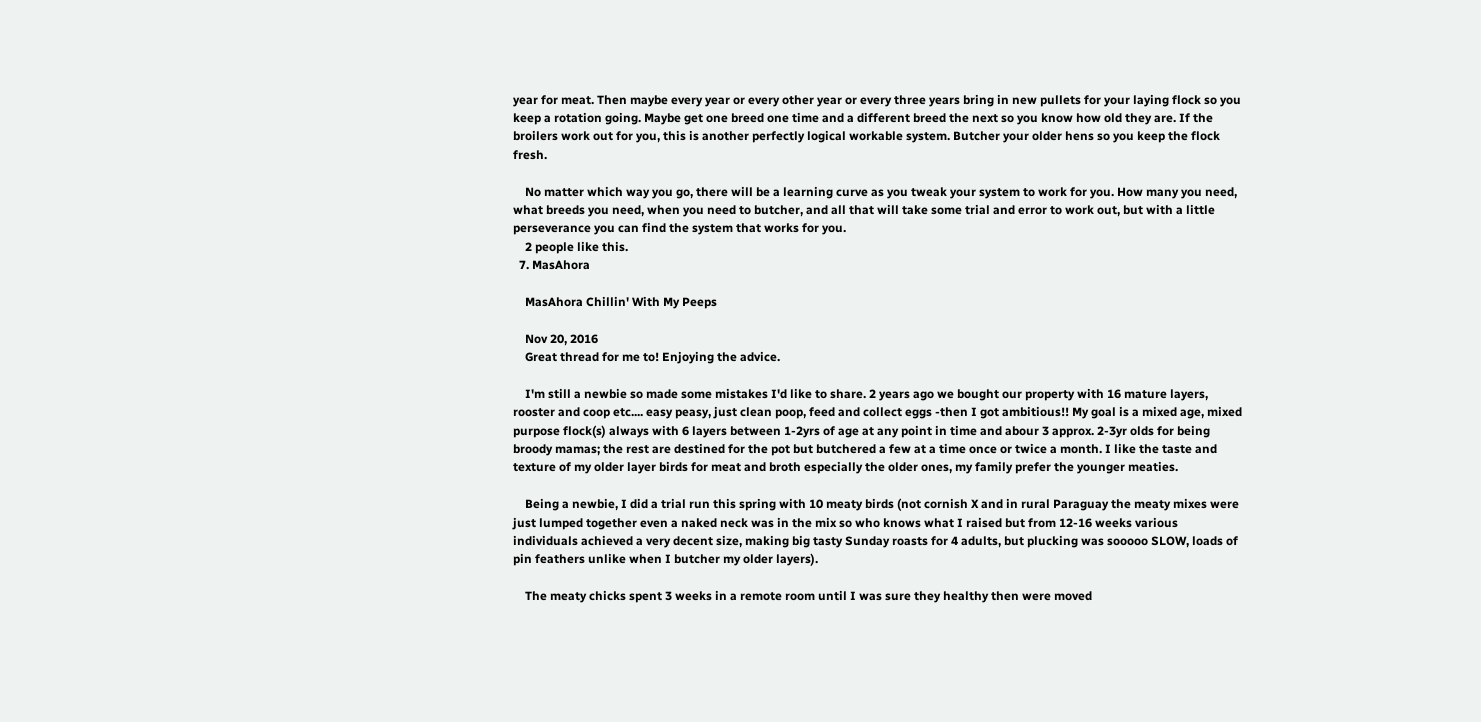year for meat. Then maybe every year or every other year or every three years bring in new pullets for your laying flock so you keep a rotation going. Maybe get one breed one time and a different breed the next so you know how old they are. If the broilers work out for you, this is another perfectly logical workable system. Butcher your older hens so you keep the flock fresh.

    No matter which way you go, there will be a learning curve as you tweak your system to work for you. How many you need, what breeds you need, when you need to butcher, and all that will take some trial and error to work out, but with a little perseverance you can find the system that works for you.
    2 people like this.
  7. MasAhora

    MasAhora Chillin' With My Peeps

    Nov 20, 2016
    Great thread for me to! Enjoying the advice.

    I'm still a newbie so made some mistakes I'd like to share. 2 years ago we bought our property with 16 mature layers, rooster and coop etc.... easy peasy, just clean poop, feed and collect eggs -then I got ambitious!! My goal is a mixed age, mixed purpose flock(s) always with 6 layers between 1-2yrs of age at any point in time and abour 3 approx. 2-3yr olds for being broody mamas; the rest are destined for the pot but butchered a few at a time once or twice a month. I like the taste and texture of my older layer birds for meat and broth especially the older ones, my family prefer the younger meaties.

    Being a newbie, I did a trial run this spring with 10 meaty birds (not cornish X and in rural Paraguay the meaty mixes were just lumped together even a naked neck was in the mix so who knows what I raised but from 12-16 weeks various individuals achieved a very decent size, making big tasty Sunday roasts for 4 adults, but plucking was sooooo SLOW, loads of pin feathers unlike when I butcher my older layers).

    The meaty chicks spent 3 weeks in a remote room until I was sure they healthy then were moved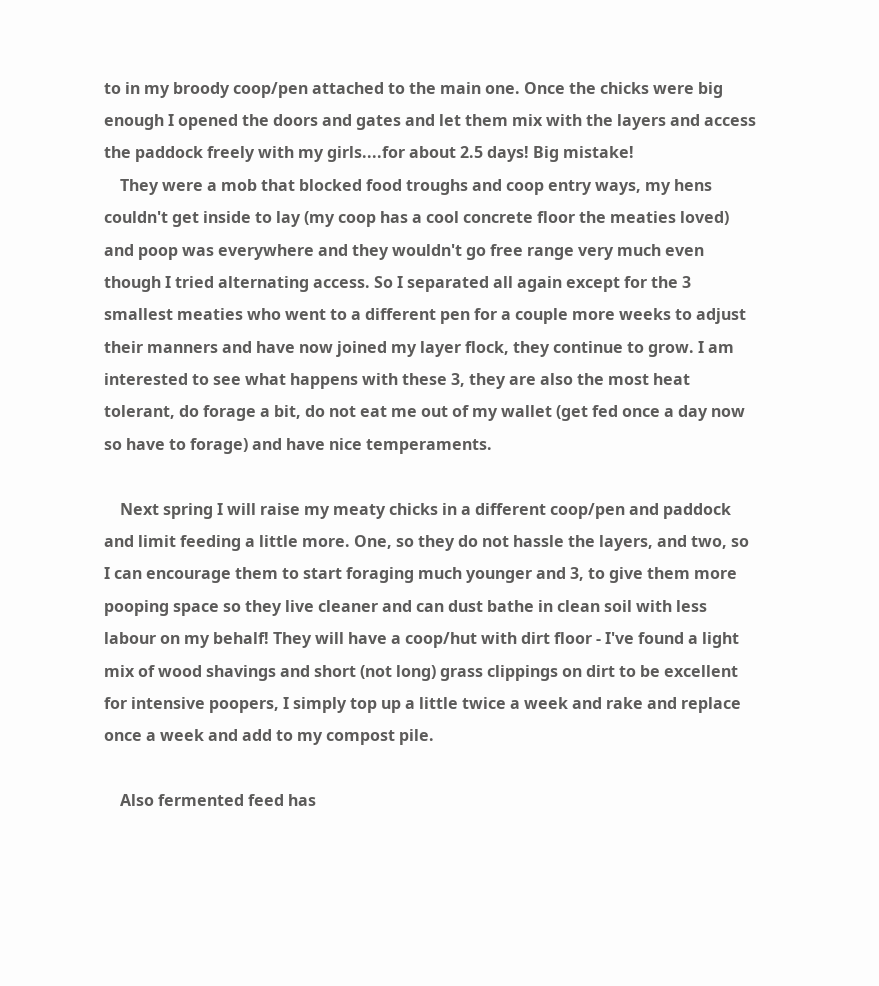to in my broody coop/pen attached to the main one. Once the chicks were big enough I opened the doors and gates and let them mix with the layers and access the paddock freely with my girls....for about 2.5 days! Big mistake!
    They were a mob that blocked food troughs and coop entry ways, my hens couldn't get inside to lay (my coop has a cool concrete floor the meaties loved) and poop was everywhere and they wouldn't go free range very much even though I tried alternating access. So I separated all again except for the 3 smallest meaties who went to a different pen for a couple more weeks to adjust their manners and have now joined my layer flock, they continue to grow. I am interested to see what happens with these 3, they are also the most heat tolerant, do forage a bit, do not eat me out of my wallet (get fed once a day now so have to forage) and have nice temperaments.

    Next spring I will raise my meaty chicks in a different coop/pen and paddock and limit feeding a little more. One, so they do not hassle the layers, and two, so I can encourage them to start foraging much younger and 3, to give them more pooping space so they live cleaner and can dust bathe in clean soil with less labour on my behalf! They will have a coop/hut with dirt floor - I've found a light mix of wood shavings and short (not long) grass clippings on dirt to be excellent for intensive poopers, I simply top up a little twice a week and rake and replace once a week and add to my compost pile.

    Also fermented feed has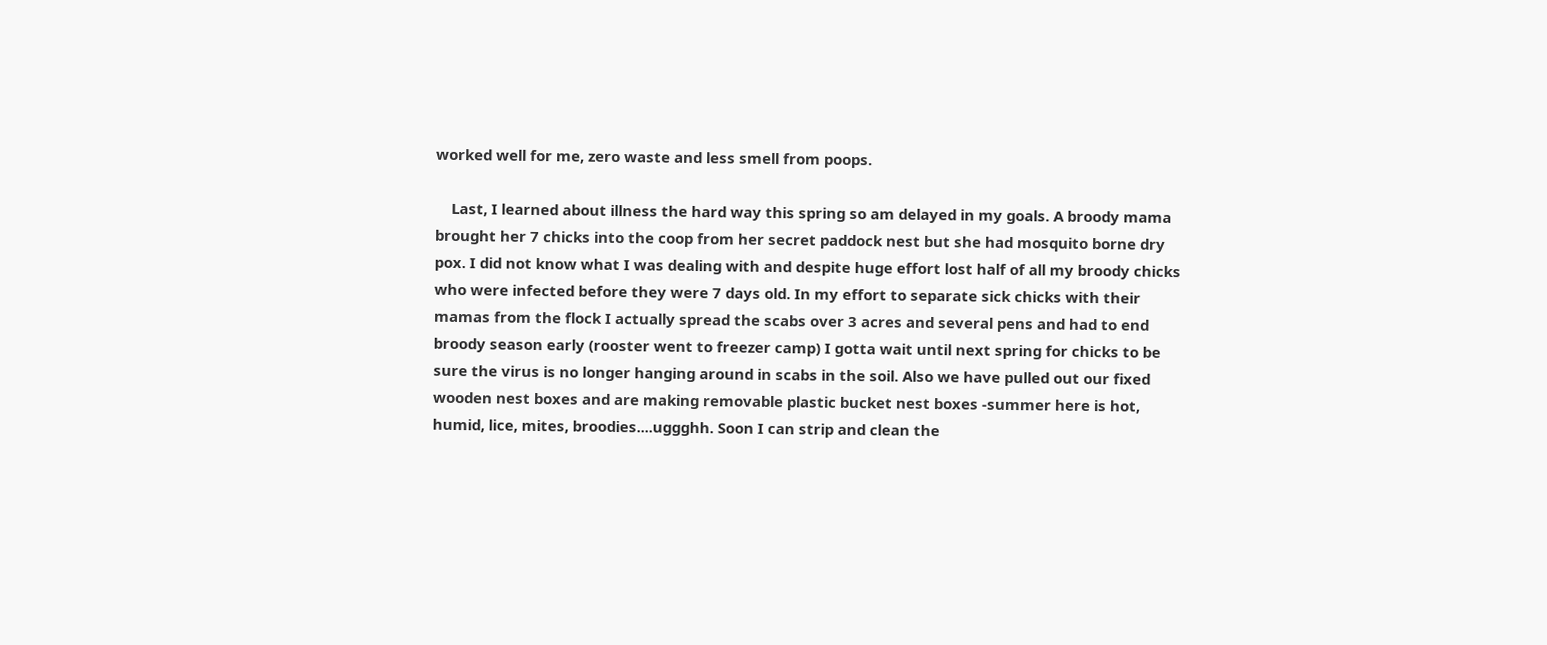worked well for me, zero waste and less smell from poops.

    Last, I learned about illness the hard way this spring so am delayed in my goals. A broody mama brought her 7 chicks into the coop from her secret paddock nest but she had mosquito borne dry pox. I did not know what I was dealing with and despite huge effort lost half of all my broody chicks who were infected before they were 7 days old. In my effort to separate sick chicks with their mamas from the flock I actually spread the scabs over 3 acres and several pens and had to end broody season early (rooster went to freezer camp) I gotta wait until next spring for chicks to be sure the virus is no longer hanging around in scabs in the soil. Also we have pulled out our fixed wooden nest boxes and are making removable plastic bucket nest boxes -summer here is hot, humid, lice, mites, broodies....uggghh. Soon I can strip and clean the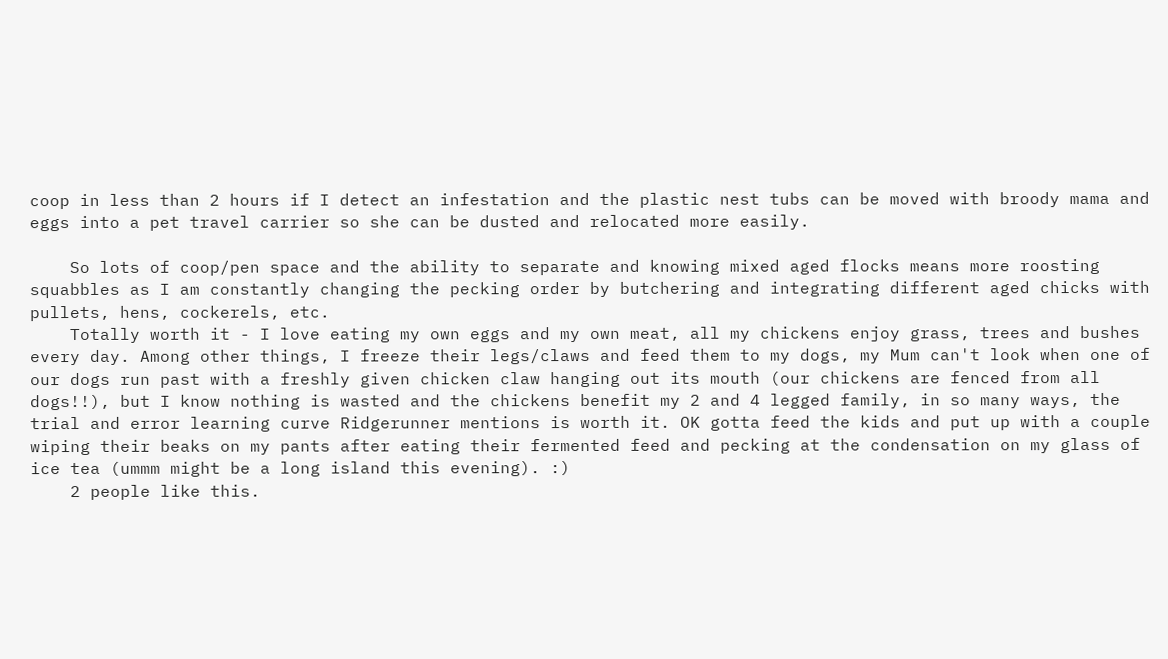coop in less than 2 hours if I detect an infestation and the plastic nest tubs can be moved with broody mama and eggs into a pet travel carrier so she can be dusted and relocated more easily.

    So lots of coop/pen space and the ability to separate and knowing mixed aged flocks means more roosting squabbles as I am constantly changing the pecking order by butchering and integrating different aged chicks with pullets, hens, cockerels, etc.
    Totally worth it - I love eating my own eggs and my own meat, all my chickens enjoy grass, trees and bushes every day. Among other things, I freeze their legs/claws and feed them to my dogs, my Mum can't look when one of our dogs run past with a freshly given chicken claw hanging out its mouth (our chickens are fenced from all dogs!!), but I know nothing is wasted and the chickens benefit my 2 and 4 legged family, in so many ways, the trial and error learning curve Ridgerunner mentions is worth it. OK gotta feed the kids and put up with a couple wiping their beaks on my pants after eating their fermented feed and pecking at the condensation on my glass of ice tea (ummm might be a long island this evening). :)
    2 people like this.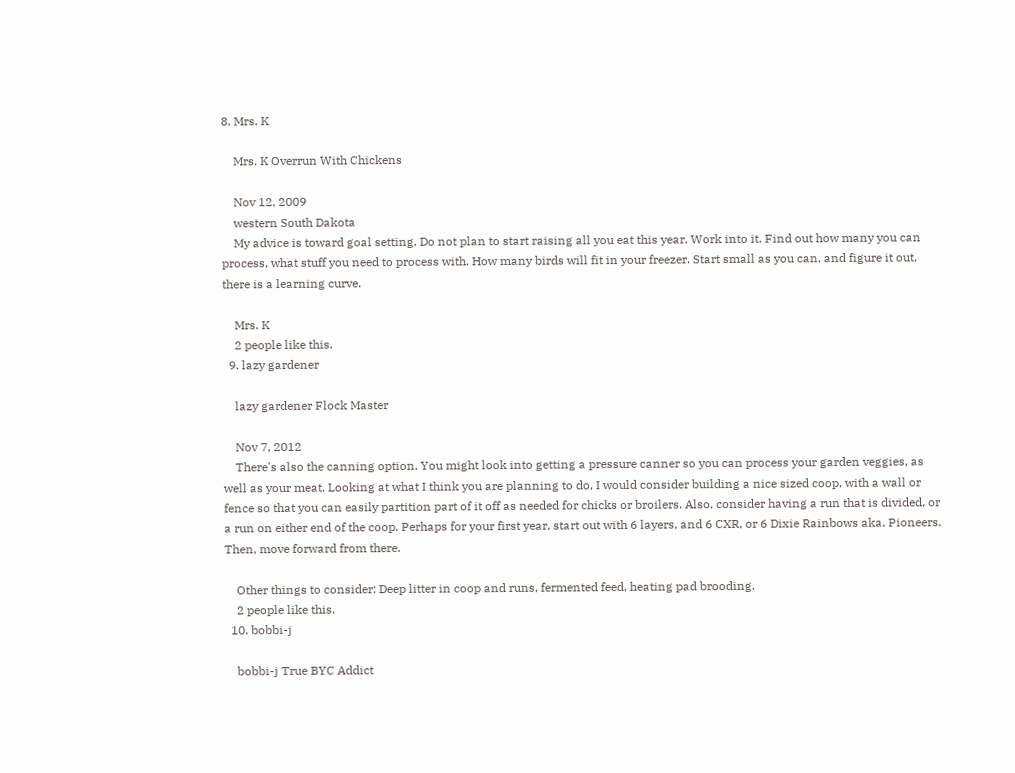8. Mrs. K

    Mrs. K Overrun With Chickens

    Nov 12, 2009
    western South Dakota
    My advice is toward goal setting. Do not plan to start raising all you eat this year. Work into it. Find out how many you can process, what stuff you need to process with. How many birds will fit in your freezer. Start small as you can, and figure it out, there is a learning curve.

    Mrs. K
    2 people like this.
  9. lazy gardener

    lazy gardener Flock Master

    Nov 7, 2012
    There's also the canning option. You might look into getting a pressure canner so you can process your garden veggies, as well as your meat. Looking at what I think you are planning to do, I would consider building a nice sized coop, with a wall or fence so that you can easily partition part of it off as needed for chicks or broilers. Also, consider having a run that is divided, or a run on either end of the coop. Perhaps for your first year, start out with 6 layers, and 6 CXR, or 6 Dixie Rainbows aka. Pioneers. Then, move forward from there.

    Other things to consider: Deep litter in coop and runs, fermented feed, heating pad brooding.
    2 people like this.
  10. bobbi-j

    bobbi-j True BYC Addict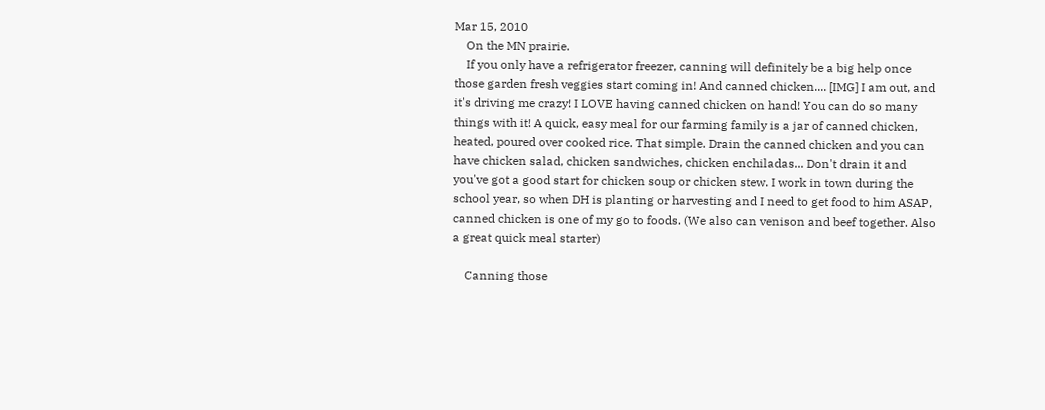Mar 15, 2010
    On the MN prairie.
    If you only have a refrigerator freezer, canning will definitely be a big help once those garden fresh veggies start coming in! And canned chicken.... [IMG] I am out, and it's driving me crazy! I LOVE having canned chicken on hand! You can do so many things with it! A quick, easy meal for our farming family is a jar of canned chicken, heated, poured over cooked rice. That simple. Drain the canned chicken and you can have chicken salad, chicken sandwiches, chicken enchiladas... Don't drain it and you've got a good start for chicken soup or chicken stew. I work in town during the school year, so when DH is planting or harvesting and I need to get food to him ASAP, canned chicken is one of my go to foods. (We also can venison and beef together. Also a great quick meal starter)

    Canning those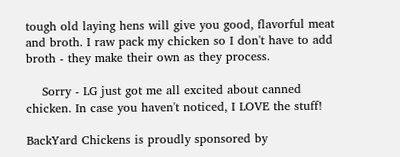tough old laying hens will give you good, flavorful meat and broth. I raw pack my chicken so I don't have to add broth - they make their own as they process.

    Sorry - LG just got me all excited about canned chicken. In case you haven't noticed, I LOVE the stuff!

BackYard Chickens is proudly sponsored by